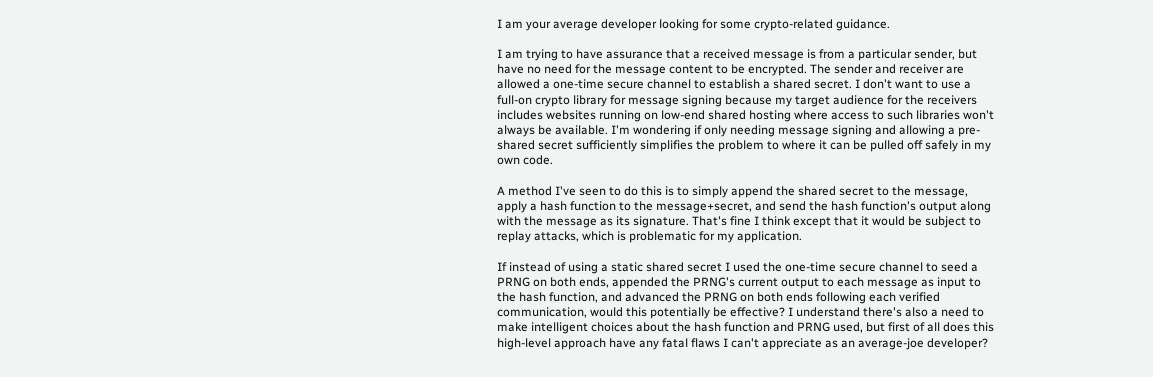I am your average developer looking for some crypto-related guidance.

I am trying to have assurance that a received message is from a particular sender, but have no need for the message content to be encrypted. The sender and receiver are allowed a one-time secure channel to establish a shared secret. I don't want to use a full-on crypto library for message signing because my target audience for the receivers includes websites running on low-end shared hosting where access to such libraries won't always be available. I'm wondering if only needing message signing and allowing a pre-shared secret sufficiently simplifies the problem to where it can be pulled off safely in my own code.

A method I've seen to do this is to simply append the shared secret to the message, apply a hash function to the message+secret, and send the hash function's output along with the message as its signature. That's fine I think except that it would be subject to replay attacks, which is problematic for my application.

If instead of using a static shared secret I used the one-time secure channel to seed a PRNG on both ends, appended the PRNG's current output to each message as input to the hash function, and advanced the PRNG on both ends following each verified communication, would this potentially be effective? I understand there's also a need to make intelligent choices about the hash function and PRNG used, but first of all does this high-level approach have any fatal flaws I can't appreciate as an average-joe developer?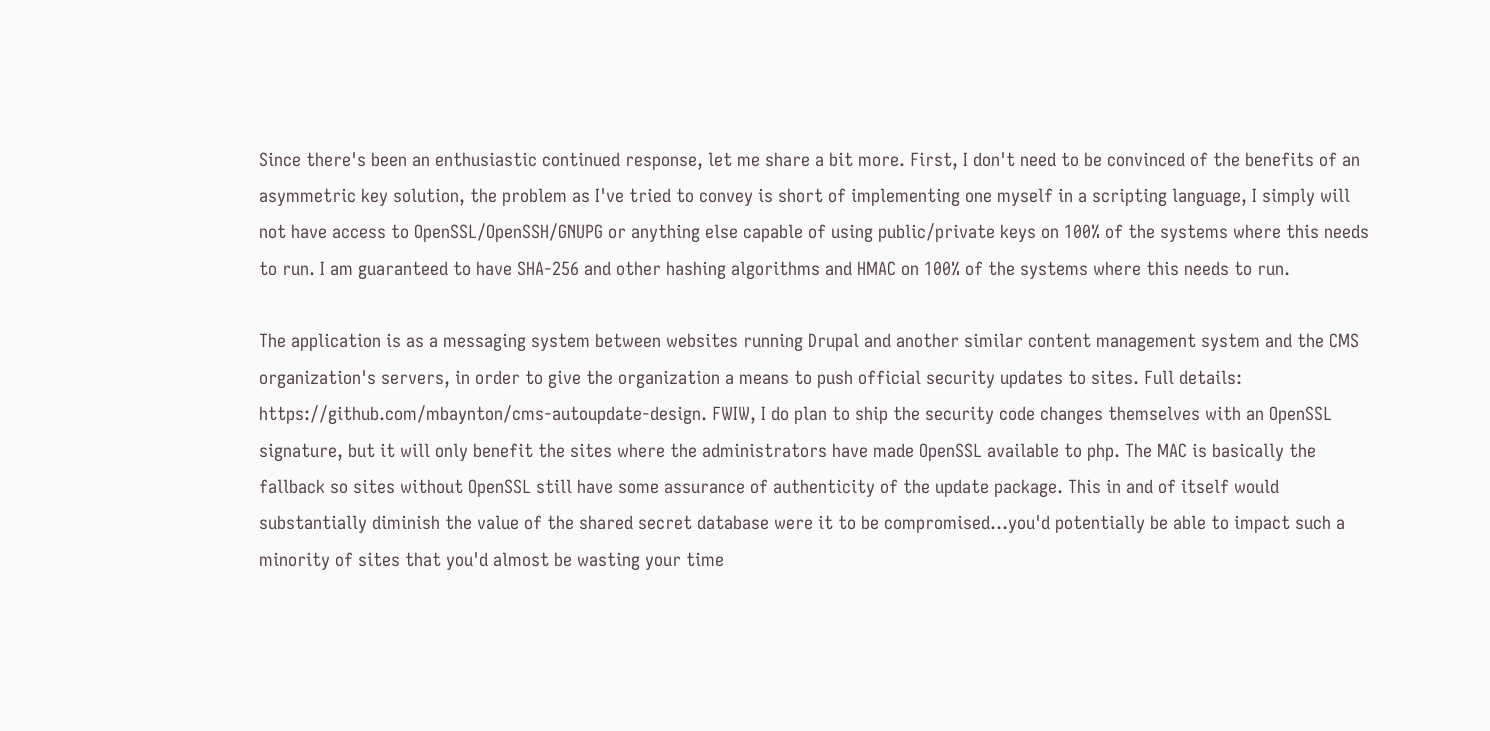Since there's been an enthusiastic continued response, let me share a bit more. First, I don't need to be convinced of the benefits of an asymmetric key solution, the problem as I've tried to convey is short of implementing one myself in a scripting language, I simply will not have access to OpenSSL/OpenSSH/GNUPG or anything else capable of using public/private keys on 100% of the systems where this needs to run. I am guaranteed to have SHA-256 and other hashing algorithms and HMAC on 100% of the systems where this needs to run.

The application is as a messaging system between websites running Drupal and another similar content management system and the CMS organization's servers, in order to give the organization a means to push official security updates to sites. Full details: https://github.com/mbaynton/cms-autoupdate-design. FWIW, I do plan to ship the security code changes themselves with an OpenSSL signature, but it will only benefit the sites where the administrators have made OpenSSL available to php. The MAC is basically the fallback so sites without OpenSSL still have some assurance of authenticity of the update package. This in and of itself would substantially diminish the value of the shared secret database were it to be compromised...you'd potentially be able to impact such a minority of sites that you'd almost be wasting your time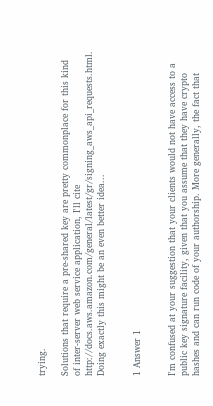trying.

Solutions that require a pre-shared key are pretty commonplace for this kind of inter-server web service application, I'll cite http://docs.aws.amazon.com/general/latest/gr/signing_aws_api_requests.html. Doing exactly this might be an even better idea...


1 Answer 1


I'm confused at your suggestion that your clients would not have access to a public key signature facility, given that you assume that they have crypto hashes and can run code of your authorship. More generally, the fact that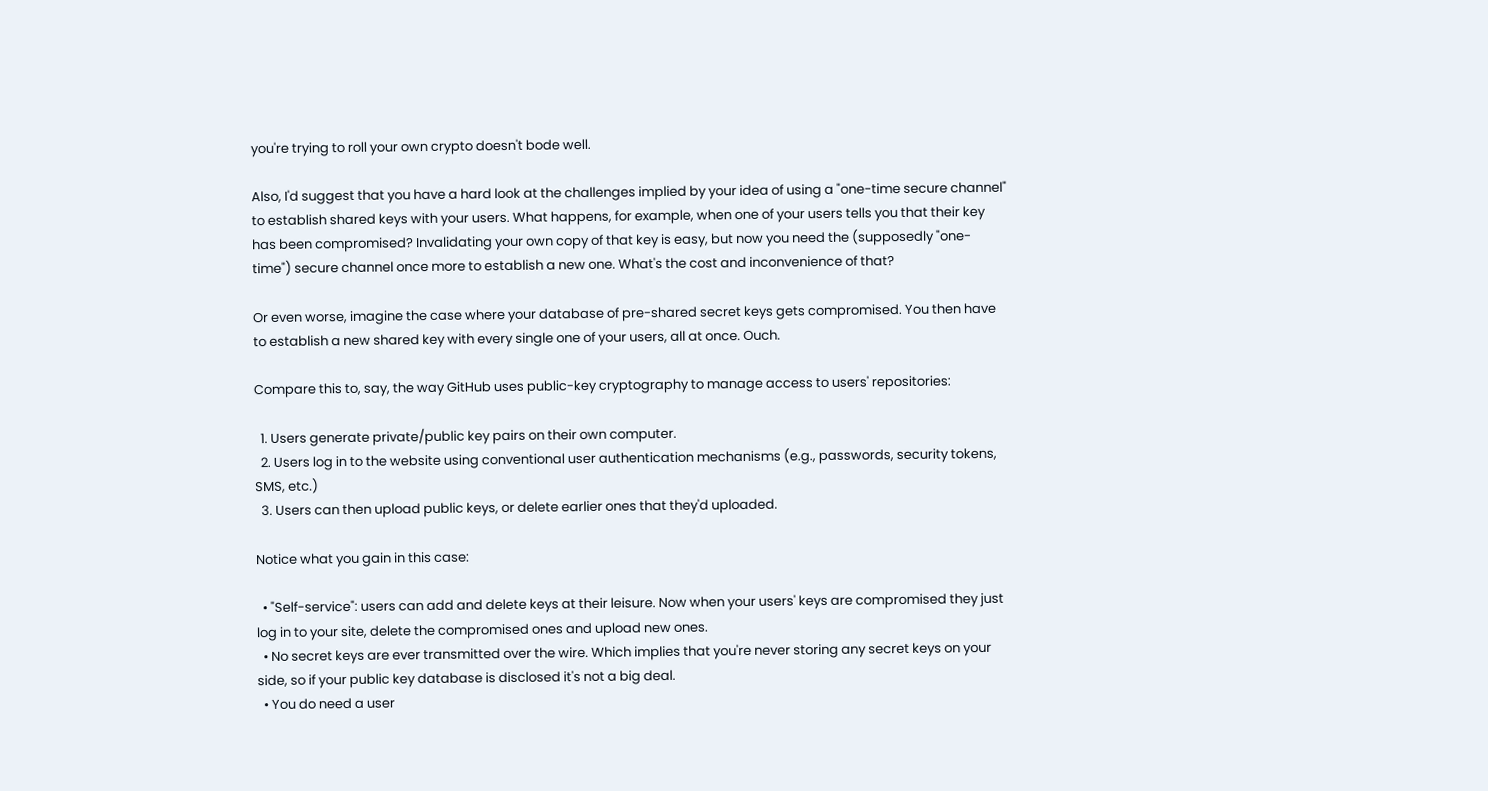you're trying to roll your own crypto doesn't bode well.

Also, I'd suggest that you have a hard look at the challenges implied by your idea of using a "one-time secure channel" to establish shared keys with your users. What happens, for example, when one of your users tells you that their key has been compromised? Invalidating your own copy of that key is easy, but now you need the (supposedly "one-time") secure channel once more to establish a new one. What's the cost and inconvenience of that?

Or even worse, imagine the case where your database of pre-shared secret keys gets compromised. You then have to establish a new shared key with every single one of your users, all at once. Ouch.

Compare this to, say, the way GitHub uses public-key cryptography to manage access to users' repositories:

  1. Users generate private/public key pairs on their own computer.
  2. Users log in to the website using conventional user authentication mechanisms (e.g., passwords, security tokens, SMS, etc.)
  3. Users can then upload public keys, or delete earlier ones that they'd uploaded.

Notice what you gain in this case:

  • "Self-service": users can add and delete keys at their leisure. Now when your users' keys are compromised they just log in to your site, delete the compromised ones and upload new ones.
  • No secret keys are ever transmitted over the wire. Which implies that you're never storing any secret keys on your side, so if your public key database is disclosed it's not a big deal.
  • You do need a user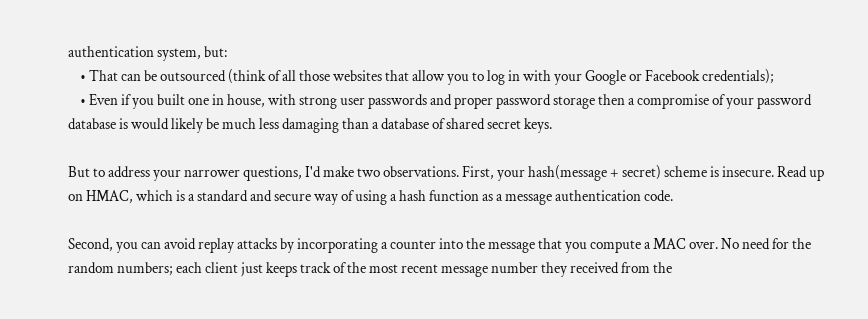authentication system, but:
    • That can be outsourced (think of all those websites that allow you to log in with your Google or Facebook credentials);
    • Even if you built one in house, with strong user passwords and proper password storage then a compromise of your password database is would likely be much less damaging than a database of shared secret keys.

But to address your narrower questions, I'd make two observations. First, your hash(message + secret) scheme is insecure. Read up on HMAC, which is a standard and secure way of using a hash function as a message authentication code.

Second, you can avoid replay attacks by incorporating a counter into the message that you compute a MAC over. No need for the random numbers; each client just keeps track of the most recent message number they received from the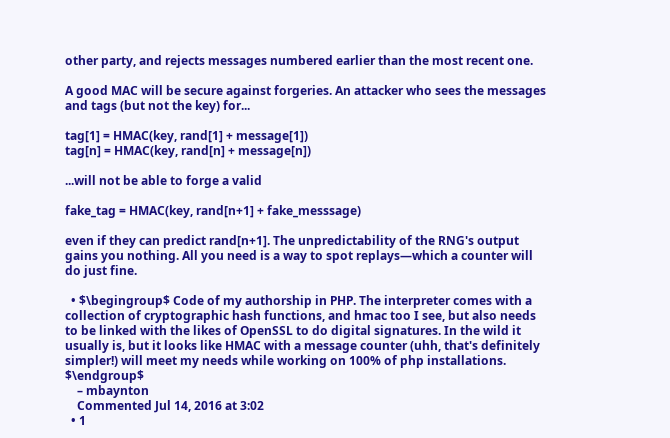other party, and rejects messages numbered earlier than the most recent one.

A good MAC will be secure against forgeries. An attacker who sees the messages and tags (but not the key) for...

tag[1] = HMAC(key, rand[1] + message[1])
tag[n] = HMAC(key, rand[n] + message[n])

...will not be able to forge a valid

fake_tag = HMAC(key, rand[n+1] + fake_messsage)

even if they can predict rand[n+1]. The unpredictability of the RNG's output gains you nothing. All you need is a way to spot replays—which a counter will do just fine.

  • $\begingroup$ Code of my authorship in PHP. The interpreter comes with a collection of cryptographic hash functions, and hmac too I see, but also needs to be linked with the likes of OpenSSL to do digital signatures. In the wild it usually is, but it looks like HMAC with a message counter (uhh, that's definitely simpler!) will meet my needs while working on 100% of php installations. $\endgroup$
    – mbaynton
    Commented Jul 14, 2016 at 3:02
  • 1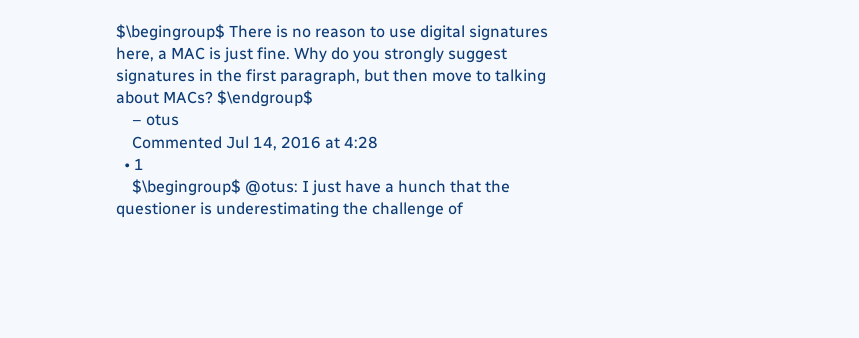$\begingroup$ There is no reason to use digital signatures here, a MAC is just fine. Why do you strongly suggest signatures in the first paragraph, but then move to talking about MACs? $\endgroup$
    – otus
    Commented Jul 14, 2016 at 4:28
  • 1
    $\begingroup$ @otus: I just have a hunch that the questioner is underestimating the challenge of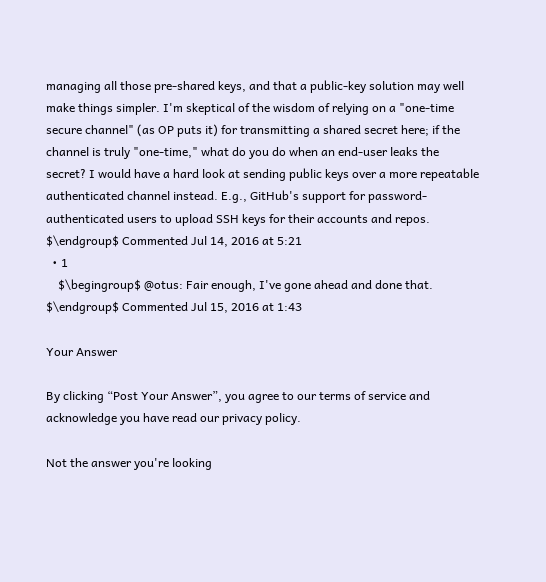managing all those pre-shared keys, and that a public-key solution may well make things simpler. I'm skeptical of the wisdom of relying on a "one-time secure channel" (as OP puts it) for transmitting a shared secret here; if the channel is truly "one-time," what do you do when an end-user leaks the secret? I would have a hard look at sending public keys over a more repeatable authenticated channel instead. E.g., GitHub's support for password-authenticated users to upload SSH keys for their accounts and repos. $\endgroup$ Commented Jul 14, 2016 at 5:21
  • 1
    $\begingroup$ @otus: Fair enough, I've gone ahead and done that. $\endgroup$ Commented Jul 15, 2016 at 1:43

Your Answer

By clicking “Post Your Answer”, you agree to our terms of service and acknowledge you have read our privacy policy.

Not the answer you're looking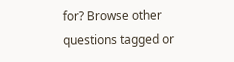for? Browse other questions tagged or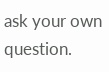ask your own question.